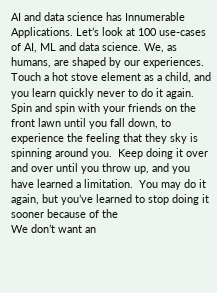AI and data science has Innumerable Applications. Let’s look at 100 use-cases of AI, ML and data science. We, as humans, are shaped by our experiences.  Touch a hot stove element as a child, and you learn quickly never to do it again.  Spin and spin with your friends on the front lawn until you fall down, to experience the feeling that they sky is spinning around you.  Keep doing it over and over until you throw up, and you have learned a limitation.  You may do it again, but you’ve learned to stop doing it sooner because of the
We don’t want an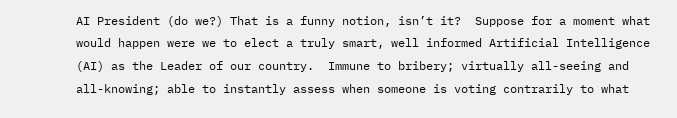AI President (do we?) That is a funny notion, isn’t it?  Suppose for a moment what would happen were we to elect a truly smart, well informed Artificial Intelligence (AI) as the Leader of our country.  Immune to bribery; virtually all-seeing and all-knowing; able to instantly assess when someone is voting contrarily to what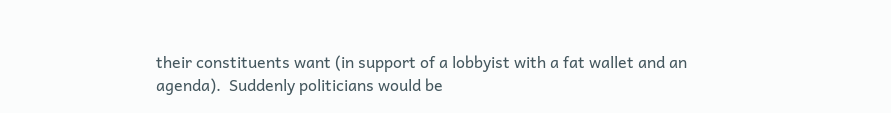their constituents want (in support of a lobbyist with a fat wallet and an agenda).  Suddenly politicians would be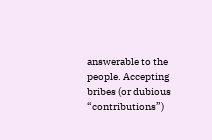answerable to the people. Accepting bribes (or dubious “contributions”)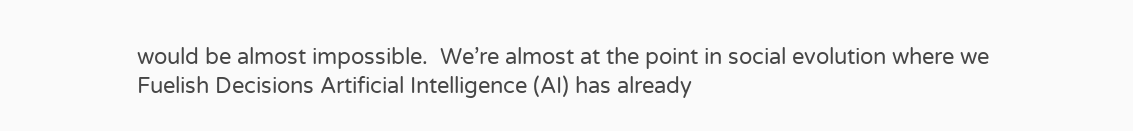would be almost impossible.  We’re almost at the point in social evolution where we
Fuelish Decisions Artificial Intelligence (AI) has already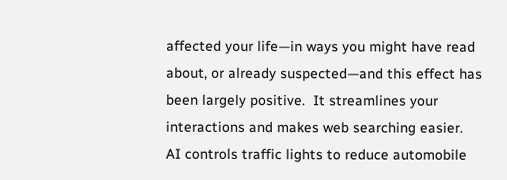affected your life—in ways you might have read about, or already suspected—and this effect has been largely positive.  It streamlines your interactions and makes web searching easier.  AI controls traffic lights to reduce automobile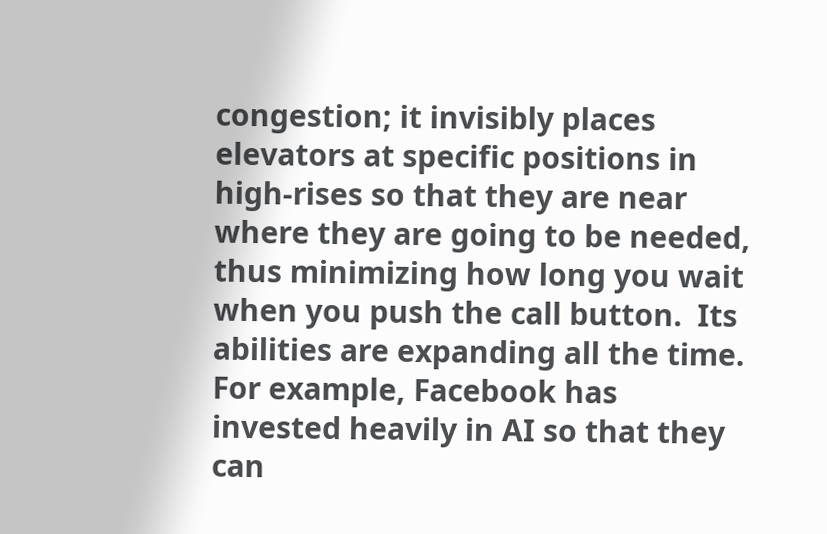congestion; it invisibly places elevators at specific positions in high-rises so that they are near where they are going to be needed, thus minimizing how long you wait when you push the call button.  Its abilities are expanding all the time. For example, Facebook has invested heavily in AI so that they can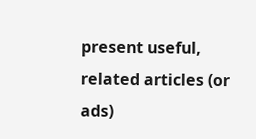present useful, related articles (or ads)